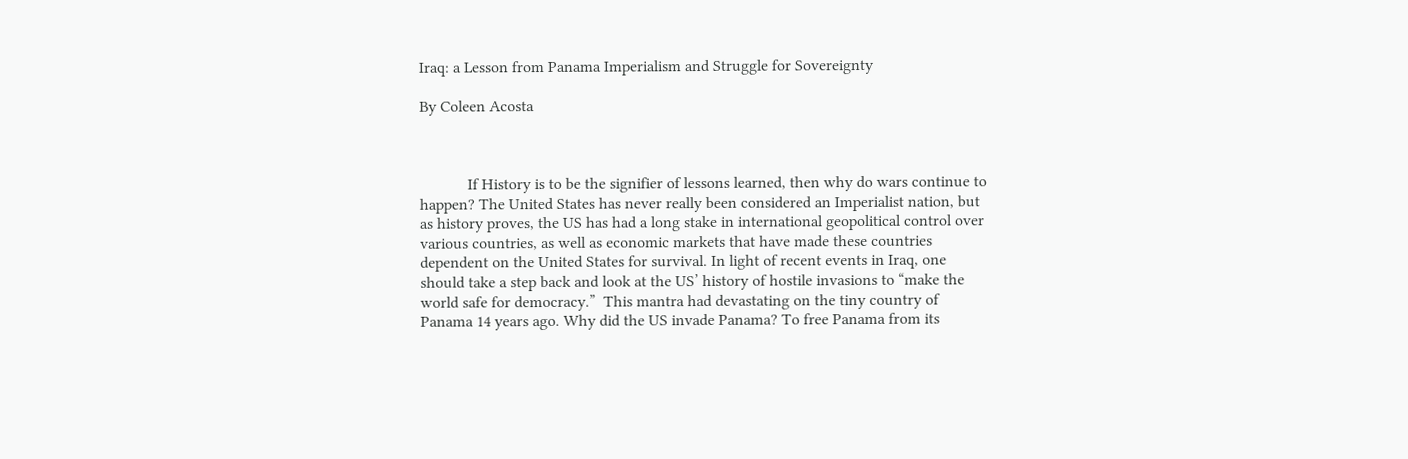Iraq: a Lesson from Panama Imperialism and Struggle for Sovereignty

By Coleen Acosta



            If History is to be the signifier of lessons learned, then why do wars continue to happen? The United States has never really been considered an Imperialist nation, but as history proves, the US has had a long stake in international geopolitical control over various countries, as well as economic markets that have made these countries dependent on the United States for survival. In light of recent events in Iraq, one should take a step back and look at the US’ history of hostile invasions to “make the world safe for democracy.”  This mantra had devastating on the tiny country of Panama 14 years ago. Why did the US invade Panama? To free Panama from its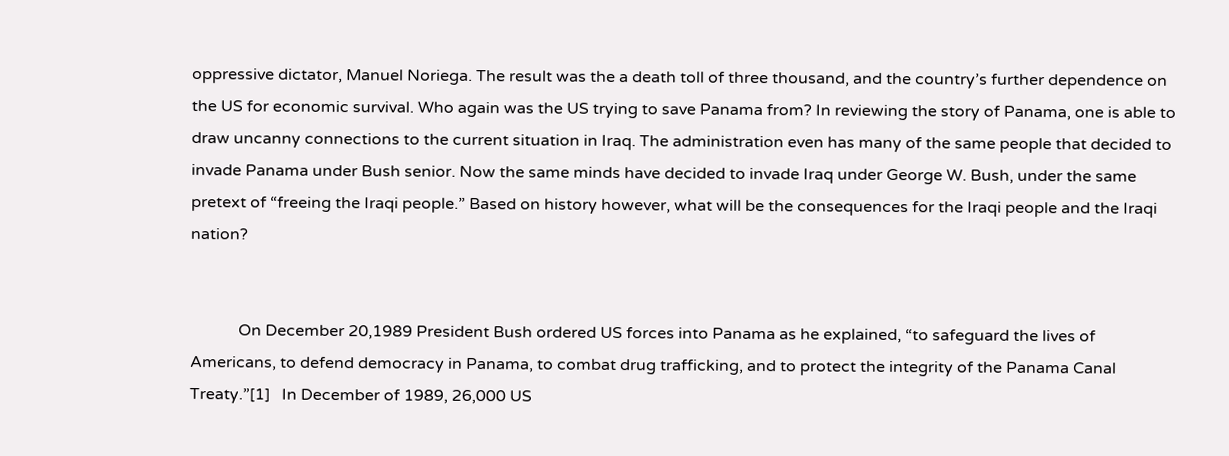oppressive dictator, Manuel Noriega. The result was the a death toll of three thousand, and the country’s further dependence on the US for economic survival. Who again was the US trying to save Panama from? In reviewing the story of Panama, one is able to draw uncanny connections to the current situation in Iraq. The administration even has many of the same people that decided to invade Panama under Bush senior. Now the same minds have decided to invade Iraq under George W. Bush, under the same pretext of “freeing the Iraqi people.” Based on history however, what will be the consequences for the Iraqi people and the Iraqi nation?


            On December 20,1989 President Bush ordered US forces into Panama as he explained, “to safeguard the lives of Americans, to defend democracy in Panama, to combat drug trafficking, and to protect the integrity of the Panama Canal Treaty.”[1]   In December of 1989, 26,000 US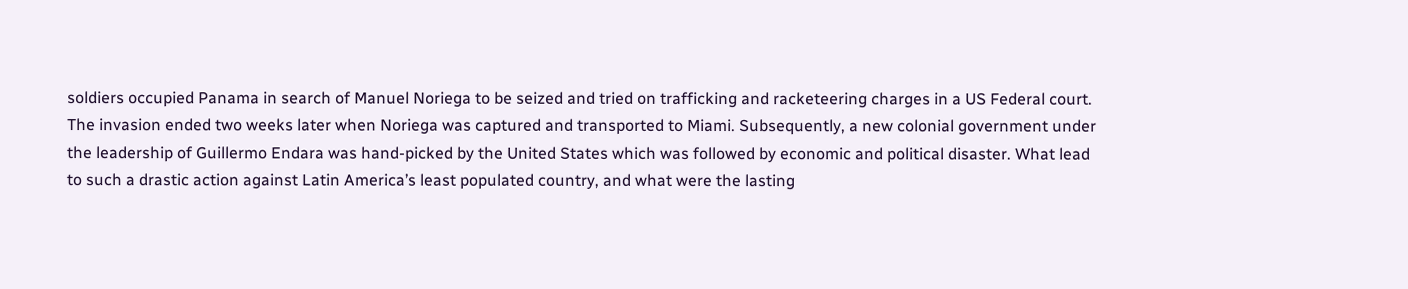soldiers occupied Panama in search of Manuel Noriega to be seized and tried on trafficking and racketeering charges in a US Federal court. The invasion ended two weeks later when Noriega was captured and transported to Miami. Subsequently, a new colonial government under the leadership of Guillermo Endara was hand-picked by the United States which was followed by economic and political disaster. What lead to such a drastic action against Latin America’s least populated country, and what were the lasting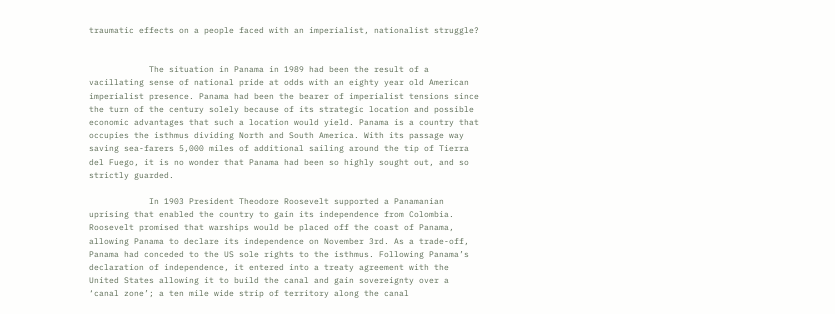traumatic effects on a people faced with an imperialist, nationalist struggle?


            The situation in Panama in 1989 had been the result of a vacillating sense of national pride at odds with an eighty year old American imperialist presence. Panama had been the bearer of imperialist tensions since the turn of the century solely because of its strategic location and possible economic advantages that such a location would yield. Panama is a country that occupies the isthmus dividing North and South America. With its passage way saving sea-farers 5,000 miles of additional sailing around the tip of Tierra del Fuego, it is no wonder that Panama had been so highly sought out, and so strictly guarded.

            In 1903 President Theodore Roosevelt supported a Panamanian uprising that enabled the country to gain its independence from Colombia. Roosevelt promised that warships would be placed off the coast of Panama, allowing Panama to declare its independence on November 3rd. As a trade-off, Panama had conceded to the US sole rights to the isthmus. Following Panama’s declaration of independence, it entered into a treaty agreement with the United States allowing it to build the canal and gain sovereignty over a ‘canal zone’; a ten mile wide strip of territory along the canal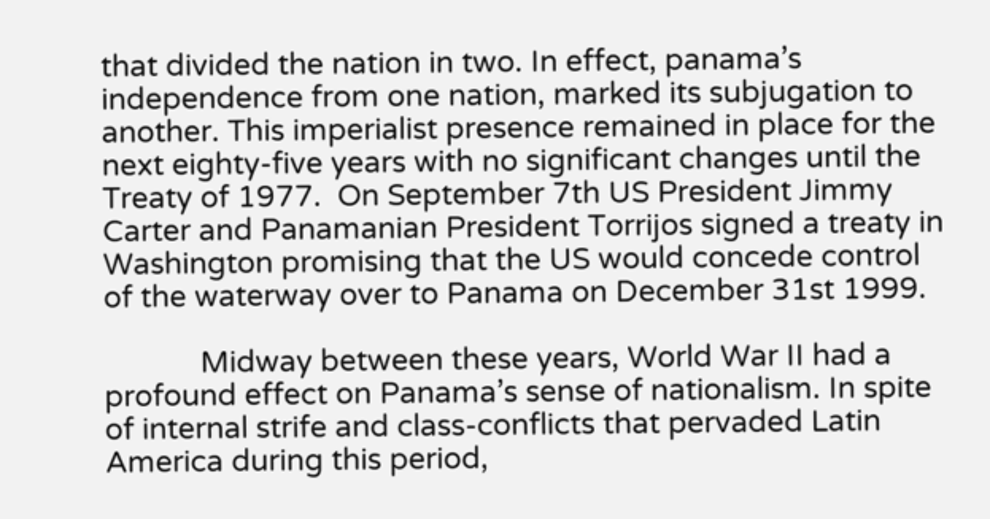that divided the nation in two. In effect, panama’s independence from one nation, marked its subjugation to another. This imperialist presence remained in place for the next eighty-five years with no significant changes until the Treaty of 1977.  On September 7th US President Jimmy Carter and Panamanian President Torrijos signed a treaty in Washington promising that the US would concede control of the waterway over to Panama on December 31st 1999.

            Midway between these years, World War II had a profound effect on Panama’s sense of nationalism. In spite of internal strife and class-conflicts that pervaded Latin America during this period,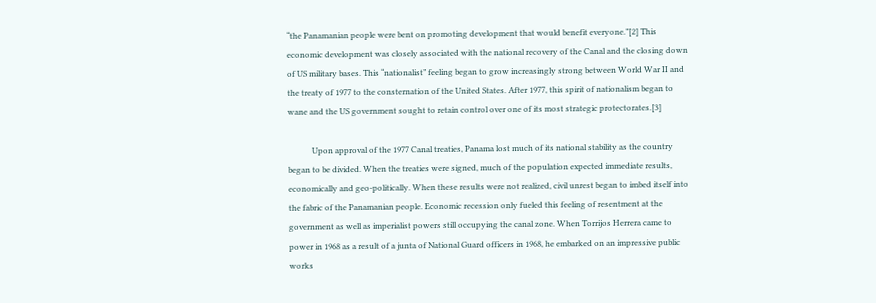“the Panamanian people were bent on promoting development that would benefit everyone.”[2] This economic development was closely associated with the national recovery of the Canal and the closing down of US military bases. This “nationalist” feeling began to grow increasingly strong between World War II and the treaty of 1977 to the consternation of the United States. After 1977, this spirit of nationalism began to wane and the US government sought to retain control over one of its most strategic protectorates.[3]

            Upon approval of the 1977 Canal treaties, Panama lost much of its national stability as the country began to be divided. When the treaties were signed, much of the population expected immediate results, economically and geo-politically. When these results were not realized, civil unrest began to imbed itself into the fabric of the Panamanian people. Economic recession only fueled this feeling of resentment at the government as well as imperialist powers still occupying the canal zone. When Torrijos Herrera came to power in 1968 as a result of a junta of National Guard officers in 1968, he embarked on an impressive public works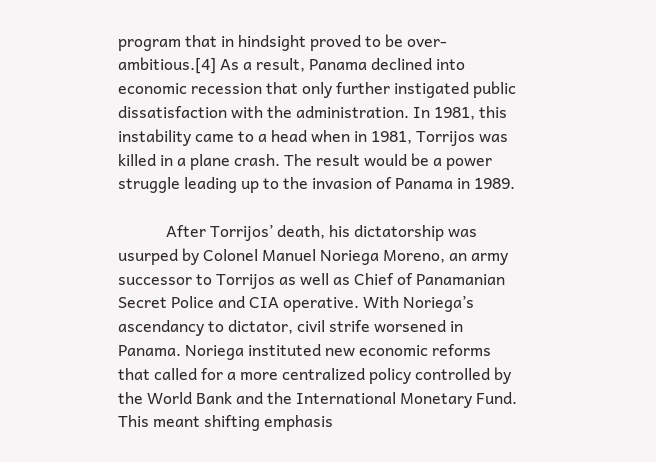program that in hindsight proved to be over-ambitious.[4] As a result, Panama declined into economic recession that only further instigated public dissatisfaction with the administration. In 1981, this instability came to a head when in 1981, Torrijos was killed in a plane crash. The result would be a power struggle leading up to the invasion of Panama in 1989.

            After Torrijos’ death, his dictatorship was usurped by Colonel Manuel Noriega Moreno, an army successor to Torrijos as well as Chief of Panamanian Secret Police and CIA operative. With Noriega’s ascendancy to dictator, civil strife worsened in Panama. Noriega instituted new economic reforms that called for a more centralized policy controlled by the World Bank and the International Monetary Fund. This meant shifting emphasis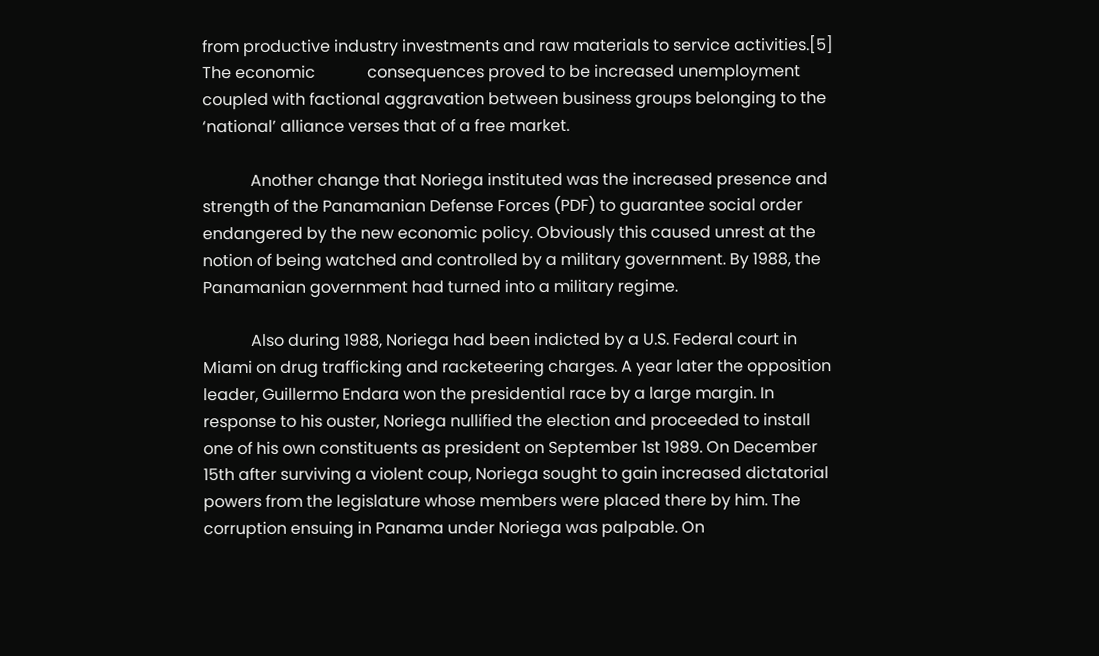from productive industry investments and raw materials to service activities.[5]     The economic             consequences proved to be increased unemployment coupled with factional aggravation between business groups belonging to the ‘national’ alliance verses that of a free market.

            Another change that Noriega instituted was the increased presence and strength of the Panamanian Defense Forces (PDF) to guarantee social order endangered by the new economic policy. Obviously this caused unrest at the notion of being watched and controlled by a military government. By 1988, the Panamanian government had turned into a military regime.

            Also during 1988, Noriega had been indicted by a U.S. Federal court in Miami on drug trafficking and racketeering charges. A year later the opposition leader, Guillermo Endara won the presidential race by a large margin. In response to his ouster, Noriega nullified the election and proceeded to install one of his own constituents as president on September 1st 1989. On December 15th after surviving a violent coup, Noriega sought to gain increased dictatorial powers from the legislature whose members were placed there by him. The corruption ensuing in Panama under Noriega was palpable. On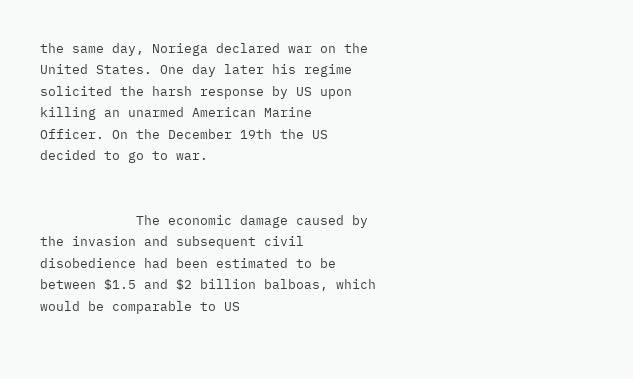the same day, Noriega declared war on the United States. One day later his regime solicited the harsh response by US upon killing an unarmed American Marine Officer. On the December 19th the US decided to go to war.


            The economic damage caused by the invasion and subsequent civil disobedience had been estimated to be between $1.5 and $2 billion balboas, which would be comparable to US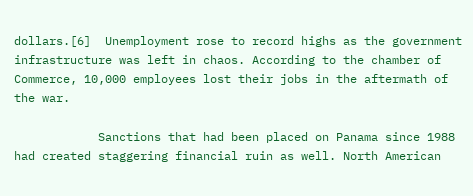dollars.[6]  Unemployment rose to record highs as the government infrastructure was left in chaos. According to the chamber of Commerce, 10,000 employees lost their jobs in the aftermath of the war.

            Sanctions that had been placed on Panama since 1988 had created staggering financial ruin as well. North American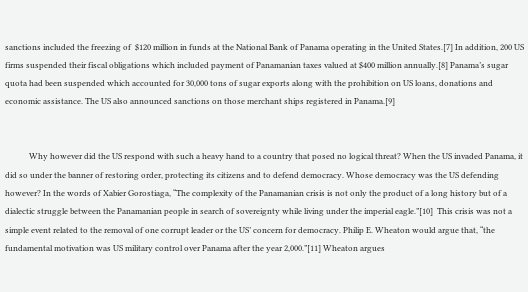sanctions included the freezing of  $120 million in funds at the National Bank of Panama operating in the United States.[7] In addition, 200 US firms suspended their fiscal obligations which included payment of Panamanian taxes valued at $400 million annually.[8] Panama’s sugar quota had been suspended which accounted for 30,000 tons of sugar exports along with the prohibition on US loans, donations and economic assistance. The US also announced sanctions on those merchant ships registered in Panama.[9]


            Why however did the US respond with such a heavy hand to a country that posed no logical threat? When the US invaded Panama, it did so under the banner of restoring order, protecting its citizens and to defend democracy. Whose democracy was the US defending however? In the words of Xabier Gorostiaga, “The complexity of the Panamanian crisis is not only the product of a long history but of a dialectic struggle between the Panamanian people in search of sovereignty while living under the imperial eagle.”[10]  This crisis was not a simple event related to the removal of one corrupt leader or the US’ concern for democracy. Philip E. Wheaton would argue that, “the fundamental motivation was US military control over Panama after the year 2,000.”[11] Wheaton argues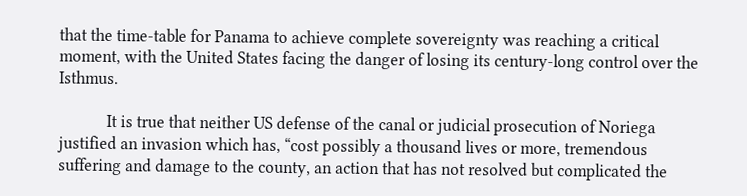that the time-table for Panama to achieve complete sovereignty was reaching a critical moment, with the United States facing the danger of losing its century-long control over the Isthmus.

            It is true that neither US defense of the canal or judicial prosecution of Noriega justified an invasion which has, “cost possibly a thousand lives or more, tremendous suffering and damage to the county, an action that has not resolved but complicated the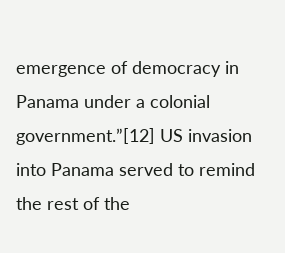emergence of democracy in Panama under a colonial government.”[12] US invasion into Panama served to remind the rest of the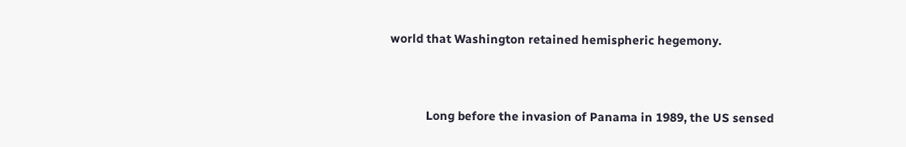world that Washington retained hemispheric hegemony.


            Long before the invasion of Panama in 1989, the US sensed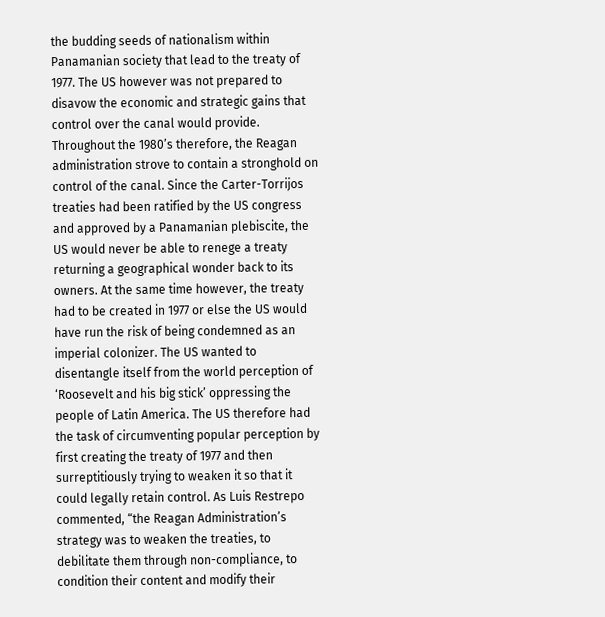the budding seeds of nationalism within Panamanian society that lead to the treaty of 1977. The US however was not prepared to disavow the economic and strategic gains that control over the canal would provide. Throughout the 1980’s therefore, the Reagan administration strove to contain a stronghold on control of the canal. Since the Carter-Torrijos treaties had been ratified by the US congress and approved by a Panamanian plebiscite, the US would never be able to renege a treaty returning a geographical wonder back to its owners. At the same time however, the treaty had to be created in 1977 or else the US would have run the risk of being condemned as an imperial colonizer. The US wanted to disentangle itself from the world perception of ‘Roosevelt and his big stick’ oppressing the people of Latin America. The US therefore had the task of circumventing popular perception by first creating the treaty of 1977 and then surreptitiously trying to weaken it so that it could legally retain control. As Luis Restrepo commented, “the Reagan Administration’s strategy was to weaken the treaties, to debilitate them through non-compliance, to condition their content and modify their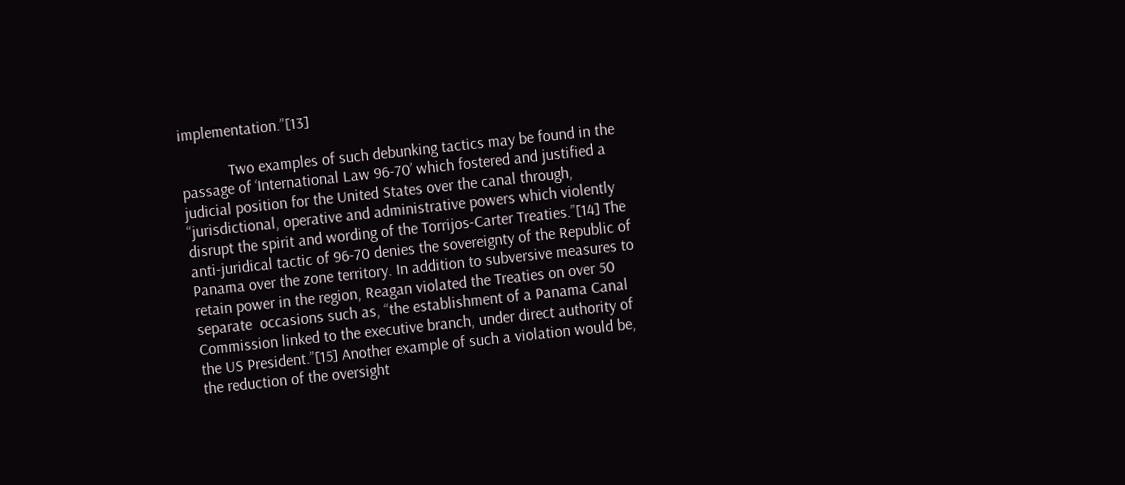implementation.”[13]

            Two examples of such debunking tactics may be found in the passage of ‘International Law 96-70’ which fostered and justified a judicial position for the United States over the canal through, “jurisdictional, operative and administrative powers which violently disrupt the spirit and wording of the Torrijos-Carter Treaties.”[14] The anti-juridical tactic of 96-70 denies the sovereignty of the Republic of Panama over the zone territory. In addition to subversive measures to retain power in the region, Reagan violated the Treaties on over 50 separate  occasions such as, “the establishment of a Panama Canal Commission linked to the executive branch, under direct authority of the US President.”[15] Another example of such a violation would be, the reduction of the oversight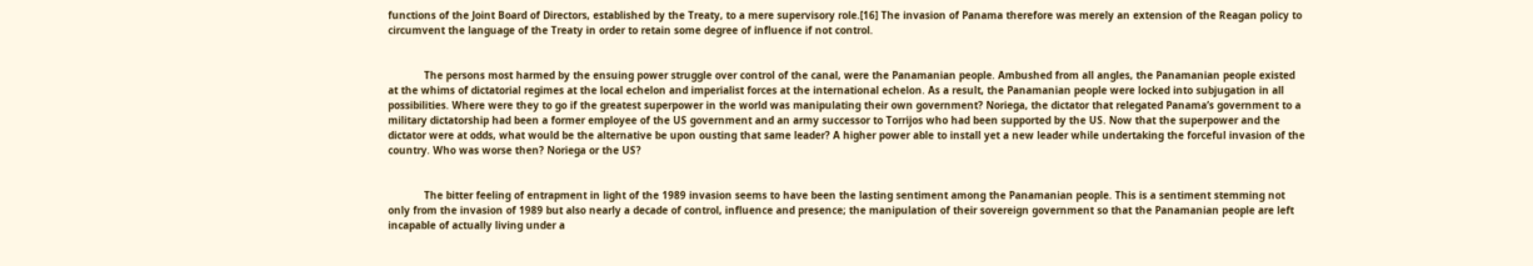functions of the Joint Board of Directors, established by the Treaty, to a mere supervisory role.[16] The invasion of Panama therefore was merely an extension of the Reagan policy to circumvent the language of the Treaty in order to retain some degree of influence if not control.


            The persons most harmed by the ensuing power struggle over control of the canal, were the Panamanian people. Ambushed from all angles, the Panamanian people existed at the whims of dictatorial regimes at the local echelon and imperialist forces at the international echelon. As a result, the Panamanian people were locked into subjugation in all possibilities. Where were they to go if the greatest superpower in the world was manipulating their own government? Noriega, the dictator that relegated Panama’s government to a military dictatorship had been a former employee of the US government and an army successor to Torrijos who had been supported by the US. Now that the superpower and the dictator were at odds, what would be the alternative be upon ousting that same leader? A higher power able to install yet a new leader while undertaking the forceful invasion of the country. Who was worse then? Noriega or the US?


            The bitter feeling of entrapment in light of the 1989 invasion seems to have been the lasting sentiment among the Panamanian people. This is a sentiment stemming not only from the invasion of 1989 but also nearly a decade of control, influence and presence; the manipulation of their sovereign government so that the Panamanian people are left incapable of actually living under a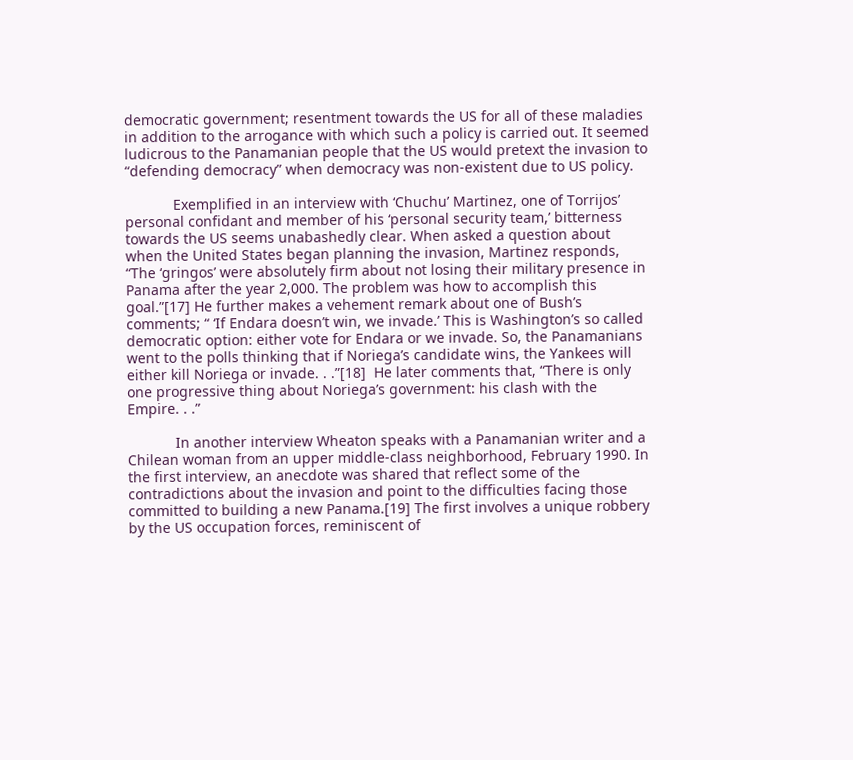democratic government; resentment towards the US for all of these maladies in addition to the arrogance with which such a policy is carried out. It seemed ludicrous to the Panamanian people that the US would pretext the invasion to “defending democracy” when democracy was non-existent due to US policy.

            Exemplified in an interview with ‘Chuchu’ Martinez, one of Torrijos’ personal confidant and member of his ‘personal security team,’ bitterness towards the US seems unabashedly clear. When asked a question about when the United States began planning the invasion, Martinez responds, “The ‘gringos’ were absolutely firm about not losing their military presence in Panama after the year 2,000. The problem was how to accomplish this goal.”[17] He further makes a vehement remark about one of Bush’s comments; “ ‘If Endara doesn’t win, we invade.’ This is Washington’s so called democratic option: either vote for Endara or we invade. So, the Panamanians went to the polls thinking that if Noriega’s candidate wins, the Yankees will either kill Noriega or invade. . .”[18]  He later comments that, “There is only one progressive thing about Noriega’s government: his clash with the Empire. . .”

            In another interview Wheaton speaks with a Panamanian writer and a Chilean woman from an upper middle-class neighborhood, February 1990. In the first interview, an anecdote was shared that reflect some of the contradictions about the invasion and point to the difficulties facing those committed to building a new Panama.[19] The first involves a unique robbery by the US occupation forces, reminiscent of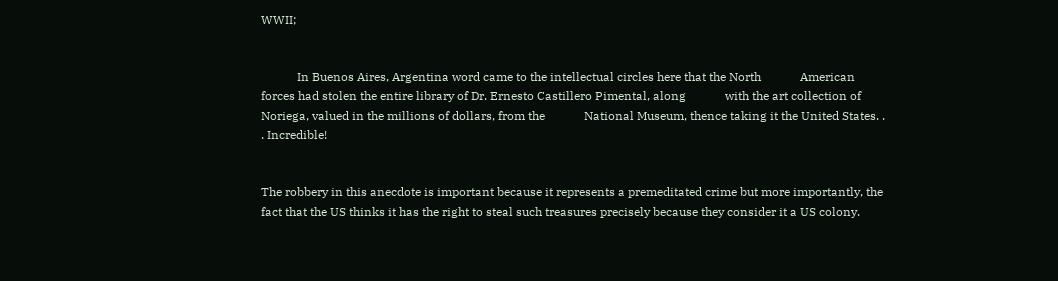WWII;


            In Buenos Aires, Argentina word came to the intellectual circles here that the North             American forces had stolen the entire library of Dr. Ernesto Castillero Pimental, along             with the art collection of Noriega, valued in the millions of dollars, from the             National Museum, thence taking it the United States. . . Incredible!


The robbery in this anecdote is important because it represents a premeditated crime but more importantly, the fact that the US thinks it has the right to steal such treasures precisely because they consider it a US colony.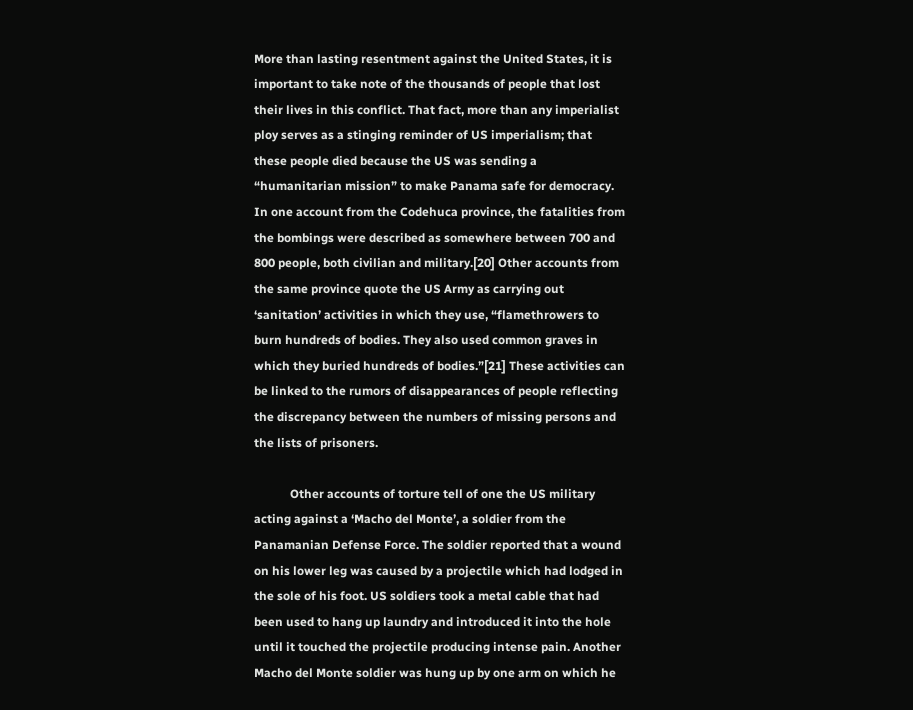More than lasting resentment against the United States, it is important to take note of the thousands of people that lost their lives in this conflict. That fact, more than any imperialist ploy serves as a stinging reminder of US imperialism; that these people died because the US was sending a “humanitarian mission” to make Panama safe for democracy. In one account from the Codehuca province, the fatalities from the bombings were described as somewhere between 700 and 800 people, both civilian and military.[20] Other accounts from the same province quote the US Army as carrying out ‘sanitation’ activities in which they use, “flamethrowers to burn hundreds of bodies. They also used common graves in which they buried hundreds of bodies.”[21] These activities can be linked to the rumors of disappearances of people reflecting the discrepancy between the numbers of missing persons and the lists of prisoners.

            Other accounts of torture tell of one the US military acting against a ‘Macho del Monte’, a soldier from the Panamanian Defense Force. The soldier reported that a wound on his lower leg was caused by a projectile which had lodged in the sole of his foot. US soldiers took a metal cable that had been used to hang up laundry and introduced it into the hole until it touched the projectile producing intense pain. Another Macho del Monte soldier was hung up by one arm on which he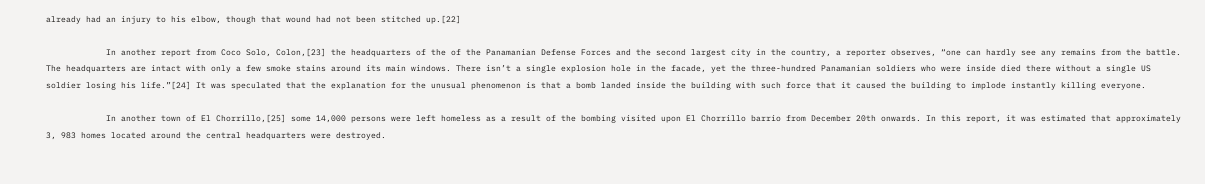already had an injury to his elbow, though that wound had not been stitched up.[22]

            In another report from Coco Solo, Colon,[23] the headquarters of the of the Panamanian Defense Forces and the second largest city in the country, a reporter observes, “one can hardly see any remains from the battle. The headquarters are intact with only a few smoke stains around its main windows. There isn’t a single explosion hole in the facade, yet the three-hundred Panamanian soldiers who were inside died there without a single US soldier losing his life.”[24] It was speculated that the explanation for the unusual phenomenon is that a bomb landed inside the building with such force that it caused the building to implode instantly killing everyone.

            In another town of El Chorrillo,[25] some 14,000 persons were left homeless as a result of the bombing visited upon El Chorrillo barrio from December 20th onwards. In this report, it was estimated that approximately 3, 983 homes located around the central headquarters were destroyed.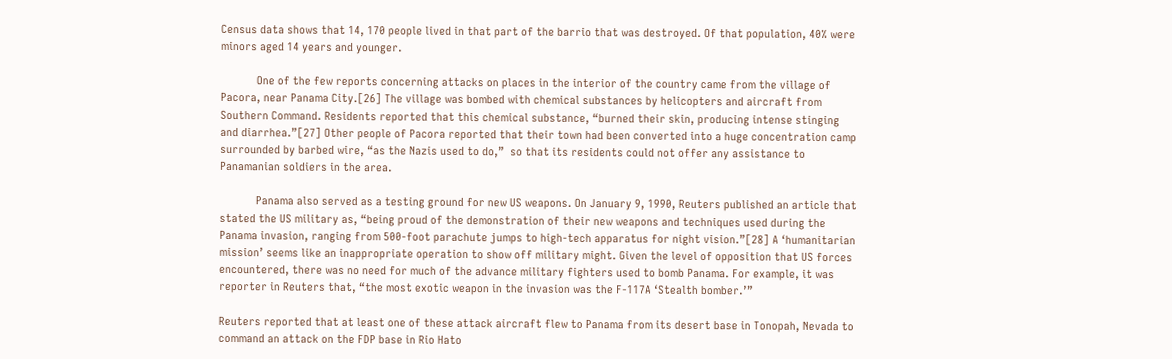Census data shows that 14, 170 people lived in that part of the barrio that was destroyed. Of that population, 40% were minors aged 14 years and younger.

            One of the few reports concerning attacks on places in the interior of the country came from the village of Pacora, near Panama City.[26] The village was bombed with chemical substances by helicopters and aircraft from Southern Command. Residents reported that this chemical substance, “burned their skin, producing intense stinging and diarrhea.”[27] Other people of Pacora reported that their town had been converted into a huge concentration camp surrounded by barbed wire, “as the Nazis used to do,”  so that its residents could not offer any assistance to Panamanian soldiers in the area.

            Panama also served as a testing ground for new US weapons. On January 9, 1990, Reuters published an article that stated the US military as, “being proud of the demonstration of their new weapons and techniques used during the Panama invasion, ranging from 500-foot parachute jumps to high-tech apparatus for night vision.”[28] A ‘humanitarian mission’ seems like an inappropriate operation to show off military might. Given the level of opposition that US forces encountered, there was no need for much of the advance military fighters used to bomb Panama. For example, it was reporter in Reuters that, “the most exotic weapon in the invasion was the F-117A ‘Stealth bomber.’”

Reuters reported that at least one of these attack aircraft flew to Panama from its desert base in Tonopah, Nevada to command an attack on the FDP base in Rio Hato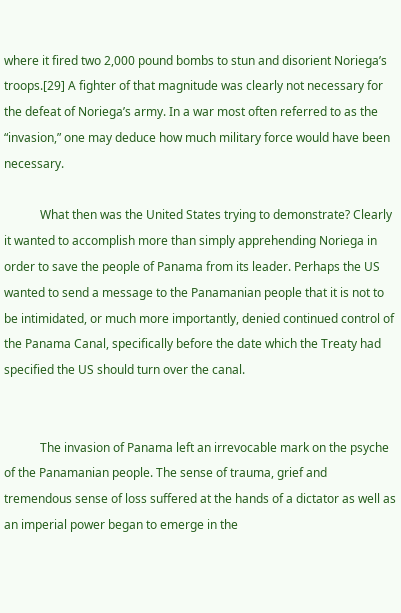where it fired two 2,000 pound bombs to stun and disorient Noriega’s troops.[29] A fighter of that magnitude was clearly not necessary for the defeat of Noriega’s army. In a war most often referred to as the “invasion,” one may deduce how much military force would have been necessary.

            What then was the United States trying to demonstrate? Clearly it wanted to accomplish more than simply apprehending Noriega in order to save the people of Panama from its leader. Perhaps the US wanted to send a message to the Panamanian people that it is not to be intimidated, or much more importantly, denied continued control of the Panama Canal, specifically before the date which the Treaty had specified the US should turn over the canal.


            The invasion of Panama left an irrevocable mark on the psyche of the Panamanian people. The sense of trauma, grief and tremendous sense of loss suffered at the hands of a dictator as well as an imperial power began to emerge in the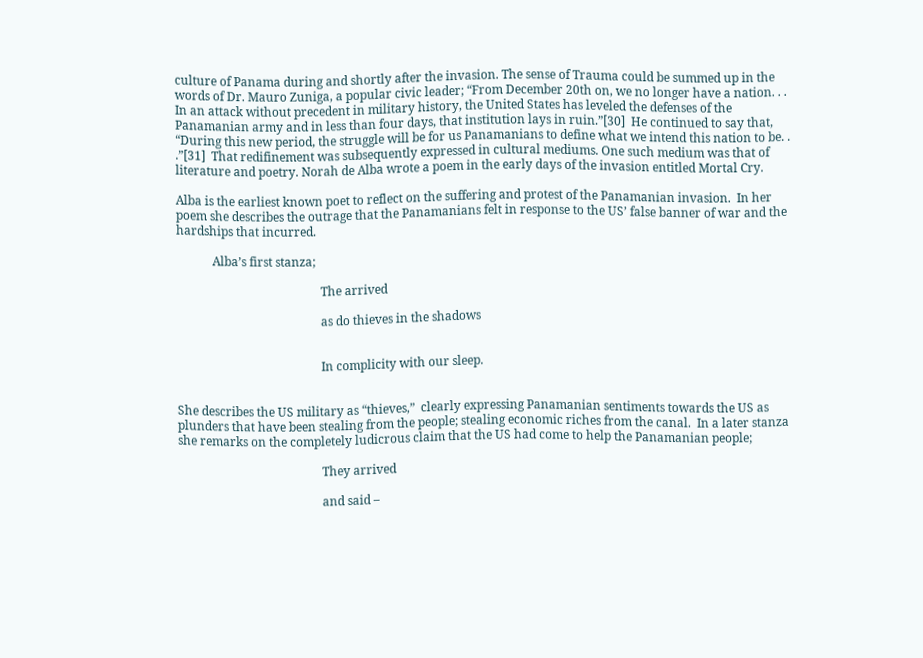culture of Panama during and shortly after the invasion. The sense of Trauma could be summed up in the words of Dr. Mauro Zuniga, a popular civic leader; “From December 20th on, we no longer have a nation. . . In an attack without precedent in military history, the United States has leveled the defenses of the Panamanian army and in less than four days, that institution lays in ruin.”[30]  He continued to say that, “During this new period, the struggle will be for us Panamanians to define what we intend this nation to be. . .”[31]  That redifinement was subsequently expressed in cultural mediums. One such medium was that of literature and poetry. Norah de Alba wrote a poem in the early days of the invasion entitled Mortal Cry.

Alba is the earliest known poet to reflect on the suffering and protest of the Panamanian invasion.  In her poem she describes the outrage that the Panamanians felt in response to the US’ false banner of war and the hardships that incurred.

            Alba’s first stanza;

                                                The arrived

                                                as do thieves in the shadows


                                                In complicity with our sleep.


She describes the US military as “thieves,”  clearly expressing Panamanian sentiments towards the US as plunders that have been stealing from the people; stealing economic riches from the canal.  In a later stanza she remarks on the completely ludicrous claim that the US had come to help the Panamanian people;

                                                They arrived

                                                and said –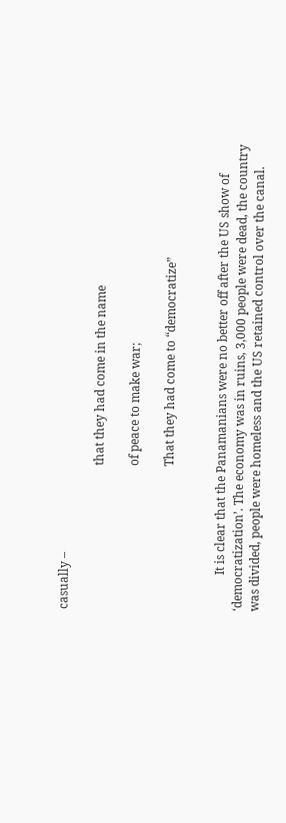casually –

                                                that they had come in the name

                                                of peace to make war;

                                                That they had come to “democratize”


            It is clear that the Panamanians were no better off after the US show of ‘democratization’. The economy was in ruins, 3,000 people were dead, the country was divided, people were homeless and the US retained control over the canal.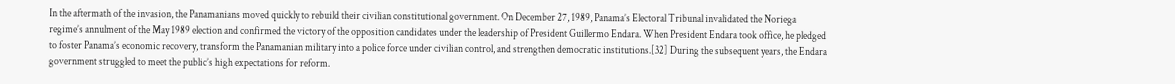In the aftermath of the invasion, the Panamanians moved quickly to rebuild their civilian constitutional government. On December 27, 1989, Panama’s Electoral Tribunal invalidated the Noriega regime’s annulment of the May 1989 election and confirmed the victory of the opposition candidates under the leadership of President Guillermo Endara. When President Endara took office, he pledged to foster Panama’s economic recovery, transform the Panamanian military into a police force under civilian control, and strengthen democratic institutions.[32] During the subsequent years, the Endara government struggled to meet the public’s high expectations for reform.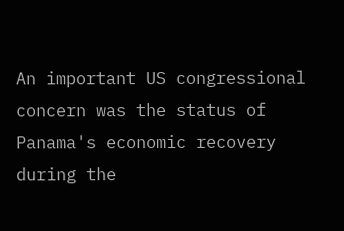An important US congressional concern was the status of Panama's economic recovery during the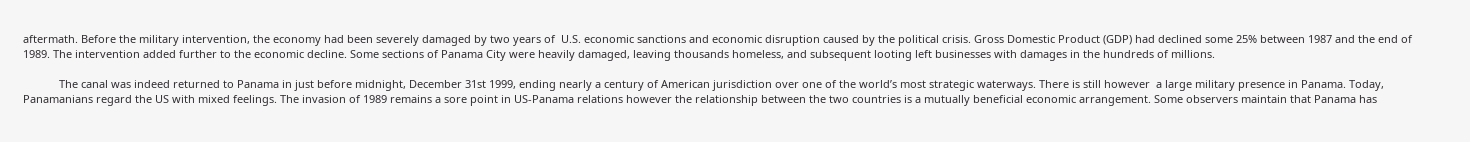aftermath. Before the military intervention, the economy had been severely damaged by two years of  U.S. economic sanctions and economic disruption caused by the political crisis. Gross Domestic Product (GDP) had declined some 25% between 1987 and the end of 1989. The intervention added further to the economic decline. Some sections of Panama City were heavily damaged, leaving thousands homeless, and subsequent looting left businesses with damages in the hundreds of millions.

            The canal was indeed returned to Panama in just before midnight, December 31st 1999, ending nearly a century of American jurisdiction over one of the world’s most strategic waterways. There is still however  a large military presence in Panama. Today, Panamanians regard the US with mixed feelings. The invasion of 1989 remains a sore point in US-Panama relations however the relationship between the two countries is a mutually beneficial economic arrangement. Some observers maintain that Panama has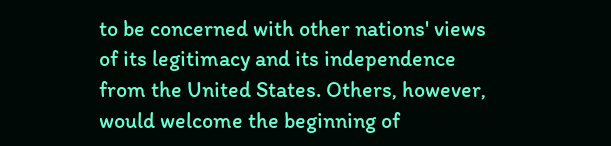to be concerned with other nations' views of its legitimacy and its independence from the United States. Others, however, would welcome the beginning of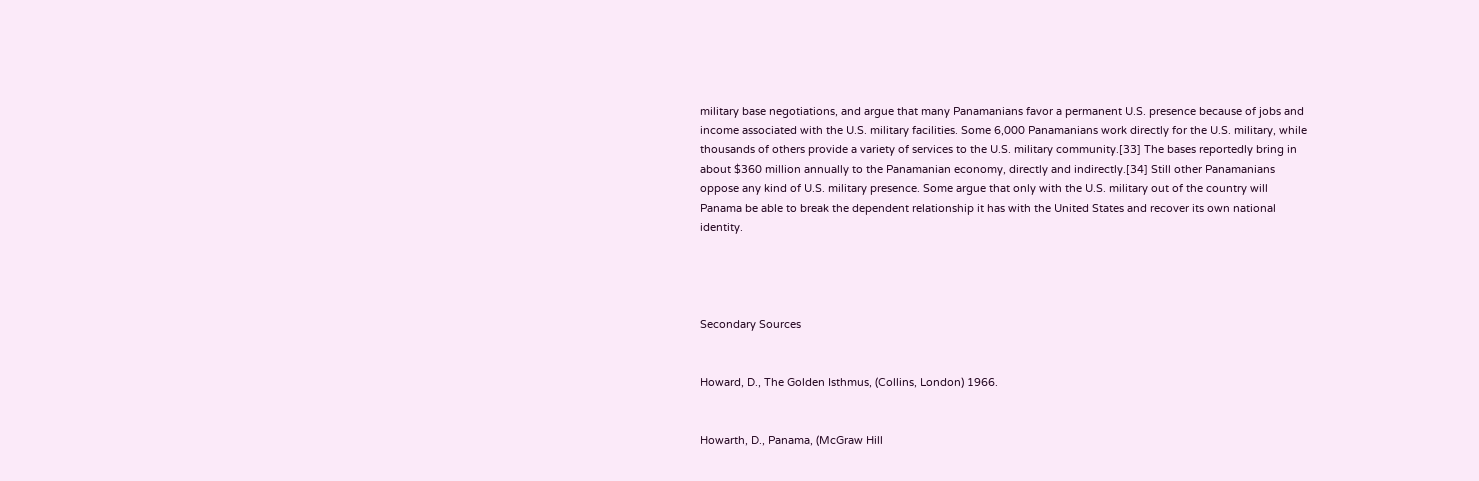military base negotiations, and argue that many Panamanians favor a permanent U.S. presence because of jobs and income associated with the U.S. military facilities. Some 6,000 Panamanians work directly for the U.S. military, while thousands of others provide a variety of services to the U.S. military community.[33] The bases reportedly bring in about $360 million annually to the Panamanian economy, directly and indirectly.[34] Still other Panamanians oppose any kind of U.S. military presence. Some argue that only with the U.S. military out of the country will Panama be able to break the dependent relationship it has with the United States and recover its own national identity.




Secondary Sources


Howard, D., The Golden Isthmus, (Collins, London) 1966.


Howarth, D., Panama, (McGraw Hill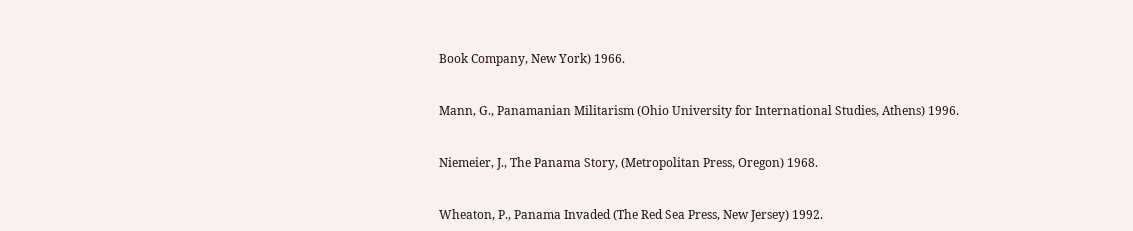Book Company, New York) 1966.


Mann, G., Panamanian Militarism (Ohio University for International Studies, Athens) 1996.


Niemeier, J., The Panama Story, (Metropolitan Press, Oregon) 1968.


Wheaton, P., Panama Invaded (The Red Sea Press, New Jersey) 1992.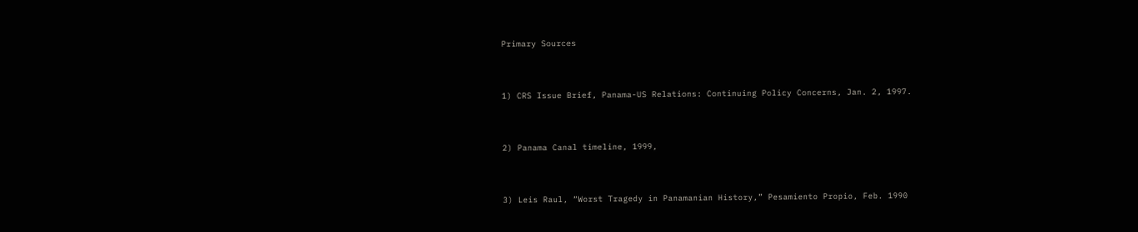Primary Sources


1) CRS Issue Brief, Panama-US Relations: Continuing Policy Concerns, Jan. 2, 1997.


2) Panama Canal timeline, 1999,


3) Leis Raul, “Worst Tragedy in Panamanian History,” Pesamiento Propio, Feb. 1990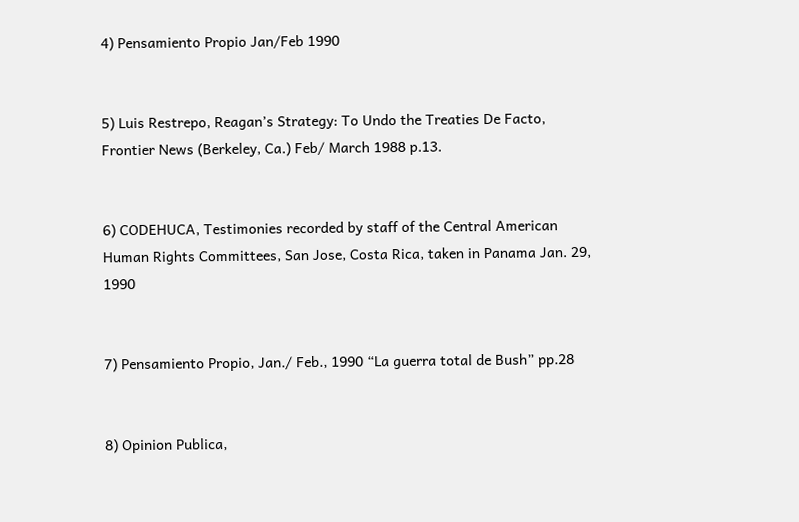4) Pensamiento Propio Jan/Feb 1990


5) Luis Restrepo, Reagan’s Strategy: To Undo the Treaties De Facto, Frontier News (Berkeley, Ca.) Feb/ March 1988 p.13.


6) CODEHUCA, Testimonies recorded by staff of the Central American Human Rights Committees, San Jose, Costa Rica, taken in Panama Jan. 29, 1990


7) Pensamiento Propio, Jan./ Feb., 1990 “La guerra total de Bush” pp.28


8) Opinion Publica,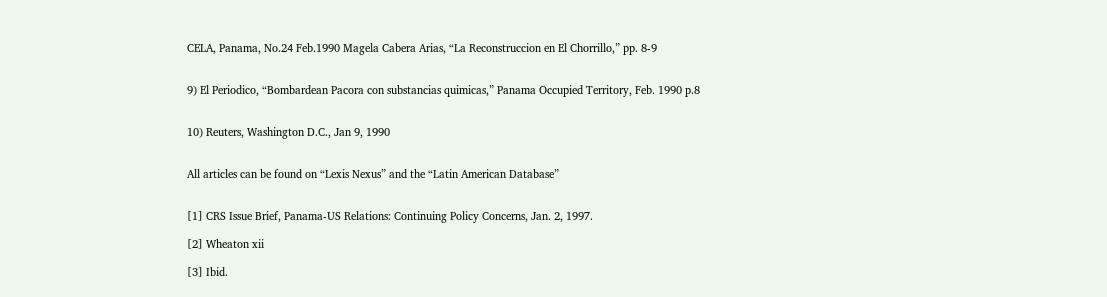CELA, Panama, No.24 Feb.1990 Magela Cabera Arias, “La Reconstruccion en El Chorrillo,” pp. 8-9


9) El Periodico, “Bombardean Pacora con substancias quimicas,” Panama Occupied Territory, Feb. 1990 p.8


10) Reuters, Washington D.C., Jan 9, 1990


All articles can be found on “Lexis Nexus” and the “Latin American Database”


[1] CRS Issue Brief, Panama-US Relations: Continuing Policy Concerns, Jan. 2, 1997.

[2] Wheaton xii

[3] Ibid.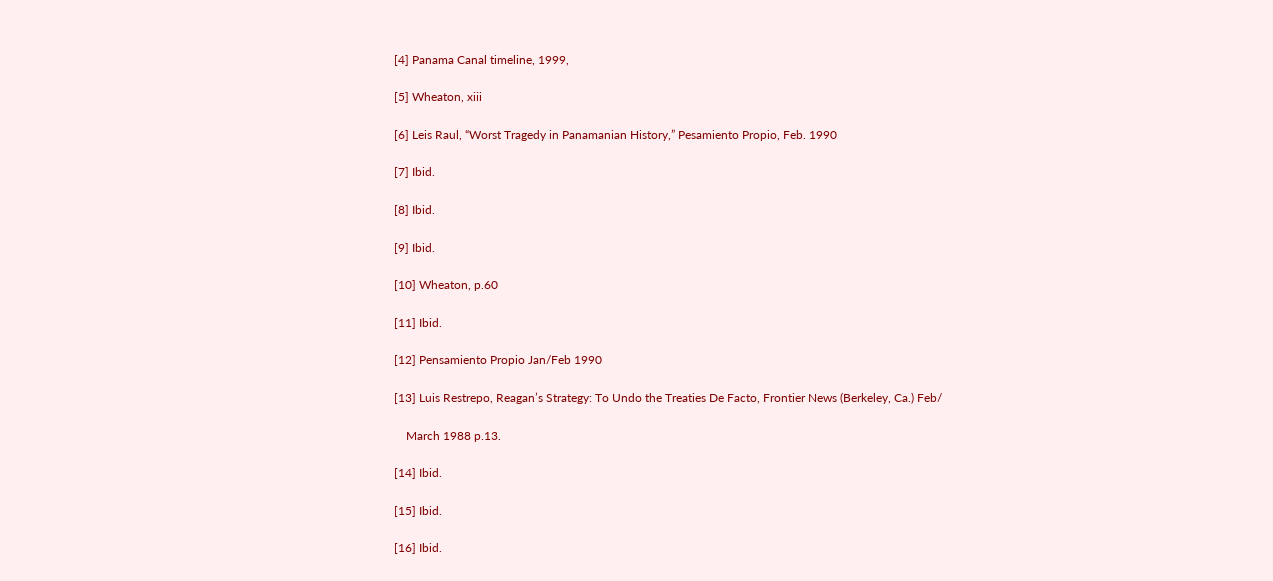[4] Panama Canal timeline, 1999,

[5] Wheaton, xiii

[6] Leis Raul, “Worst Tragedy in Panamanian History,” Pesamiento Propio, Feb. 1990

[7] Ibid.

[8] Ibid.

[9] Ibid.

[10] Wheaton, p.60

[11] Ibid.

[12] Pensamiento Propio Jan/Feb 1990

[13] Luis Restrepo, Reagan’s Strategy: To Undo the Treaties De Facto, Frontier News (Berkeley, Ca.) Feb/

    March 1988 p.13.

[14] Ibid.

[15] Ibid.

[16] Ibid.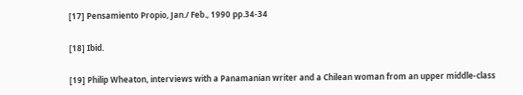[17] Pensamiento Propio, Jan./ Feb., 1990 pp.34-34

[18] Ibid.

[19] Philip Wheaton, interviews with a Panamanian writer and a Chilean woman from an upper middle-class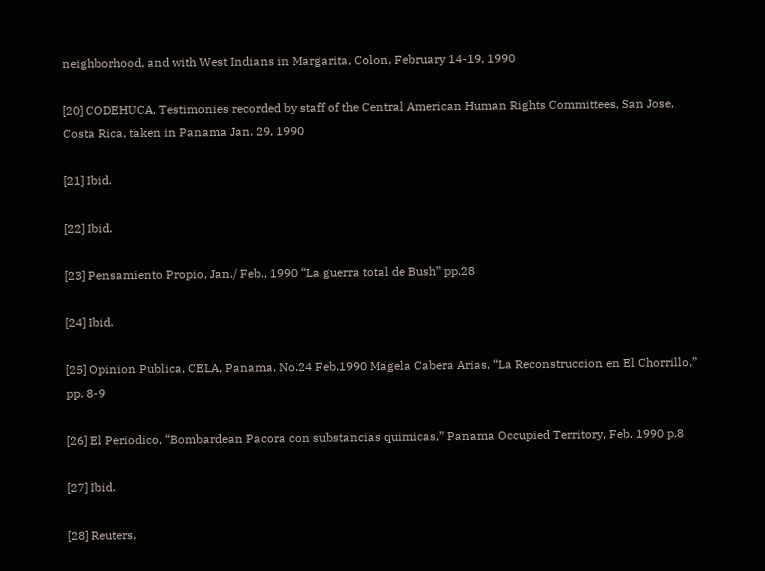neighborhood, and with West Indians in Margarita, Colon, February 14-19, 1990

[20] CODEHUCA, Testimonies recorded by staff of the Central American Human Rights Committees, San Jose, Costa Rica, taken in Panama Jan. 29, 1990

[21] Ibid.

[22] Ibid.

[23] Pensamiento Propio, Jan./ Feb., 1990 “La guerra total de Bush” pp.28

[24] Ibid.

[25] Opinion Publica, CELA, Panama, No.24 Feb.1990 Magela Cabera Arias, “La Reconstruccion en El Chorrillo,” pp. 8-9

[26] El Periodico, “Bombardean Pacora con substancias quimicas,” Panama Occupied Territory, Feb. 1990 p.8

[27] Ibid.

[28] Reuters,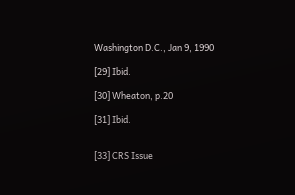Washington D.C., Jan 9, 1990

[29] Ibid.

[30] Wheaton, p.20

[31] Ibid.


[33] CRS Issue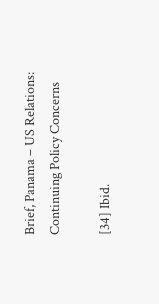Brief, Panama – US Relations: Continuing Policy Concerns

[34] Ibid.